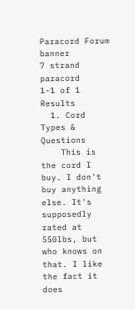Paracord Forum banner
7 strand paracord
1-1 of 1 Results
  1. Cord Types & Questions
    This is the cord I buy. I don't buy anything else. It's supposedly rated at 550lbs, but who knows on that. I like the fact it does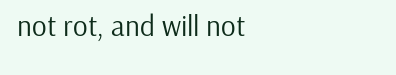not rot, and will not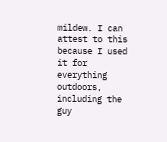mildew. I can attest to this because I used it for everything outdoors, including the guy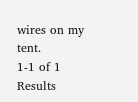wires on my tent.
1-1 of 1 Results